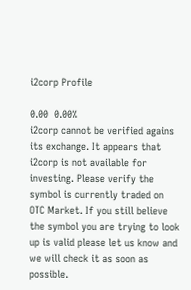i2corp Profile

0.00  0.00%
i2corp cannot be verified agains its exchange. It appears that i2corp is not available for investing. Please verify the symbol is currently traded on OTC Market. If you still believe the symbol you are trying to look up is valid please let us know and we will check it as soon as possible.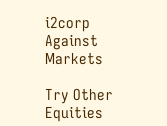i2corp Against Markets

Try Other Equities